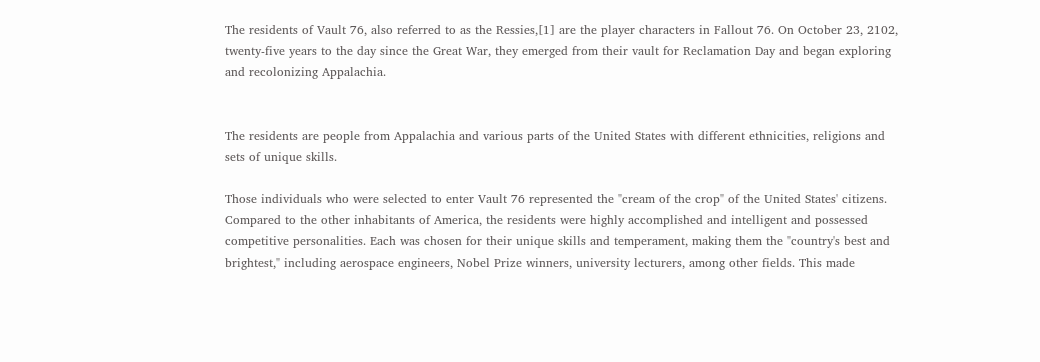The residents of Vault 76, also referred to as the Ressies,[1] are the player characters in Fallout 76. On October 23, 2102, twenty-five years to the day since the Great War, they emerged from their vault for Reclamation Day and began exploring and recolonizing Appalachia.


The residents are people from Appalachia and various parts of the United States with different ethnicities, religions and sets of unique skills.

Those individuals who were selected to enter Vault 76 represented the "cream of the crop" of the United States' citizens. Compared to the other inhabitants of America, the residents were highly accomplished and intelligent and possessed competitive personalities. Each was chosen for their unique skills and temperament, making them the "country's best and brightest," including aerospace engineers, Nobel Prize winners, university lecturers, among other fields. This made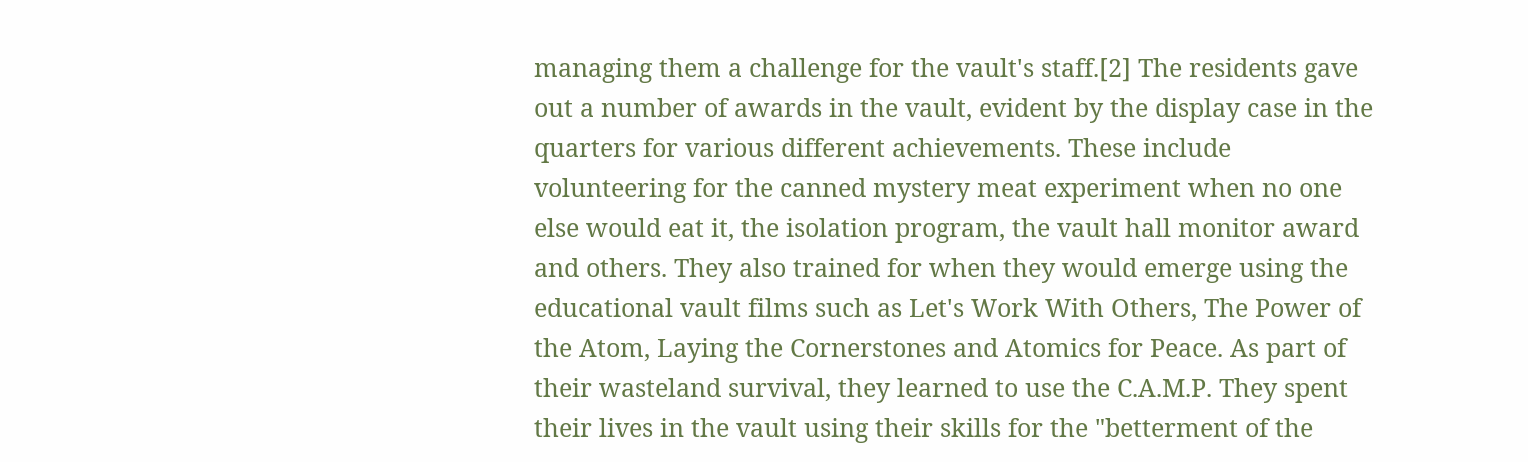managing them a challenge for the vault's staff.[2] The residents gave out a number of awards in the vault, evident by the display case in the quarters for various different achievements. These include volunteering for the canned mystery meat experiment when no one else would eat it, the isolation program, the vault hall monitor award and others. They also trained for when they would emerge using the educational vault films such as Let's Work With Others, The Power of the Atom, Laying the Cornerstones and Atomics for Peace. As part of their wasteland survival, they learned to use the C.A.M.P. They spent their lives in the vault using their skills for the "betterment of the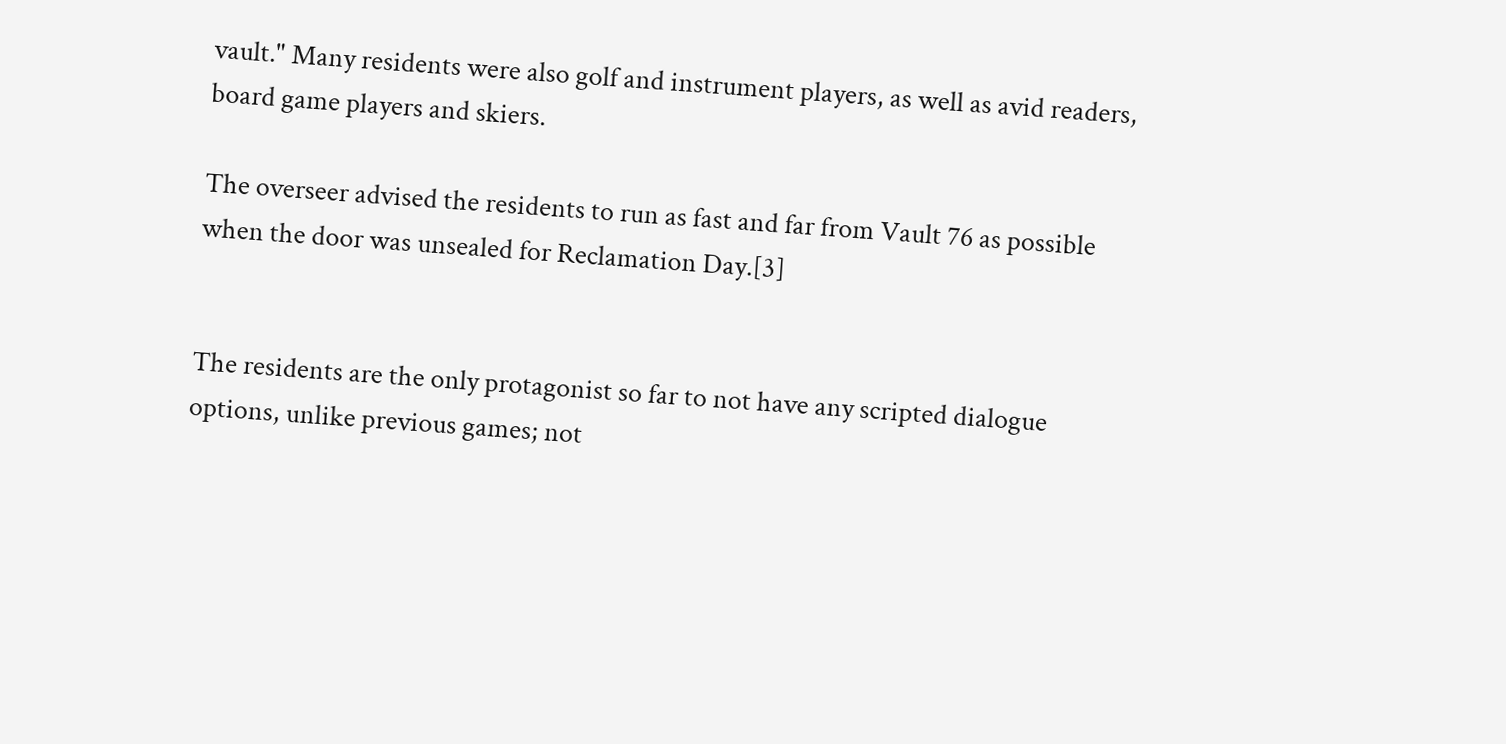vault." Many residents were also golf and instrument players, as well as avid readers, board game players and skiers.

The overseer advised the residents to run as fast and far from Vault 76 as possible when the door was unsealed for Reclamation Day.[3]


The residents are the only protagonist so far to not have any scripted dialogue options, unlike previous games; not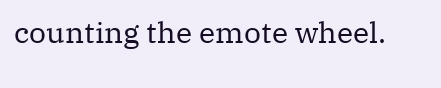counting the emote wheel.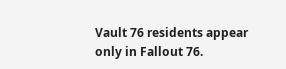Vault 76 residents appear only in Fallout 76.